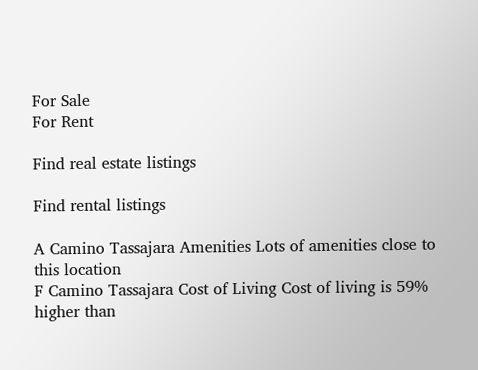For Sale
For Rent

Find real estate listings

Find rental listings

A Camino Tassajara Amenities Lots of amenities close to this location
F Camino Tassajara Cost of Living Cost of living is 59% higher than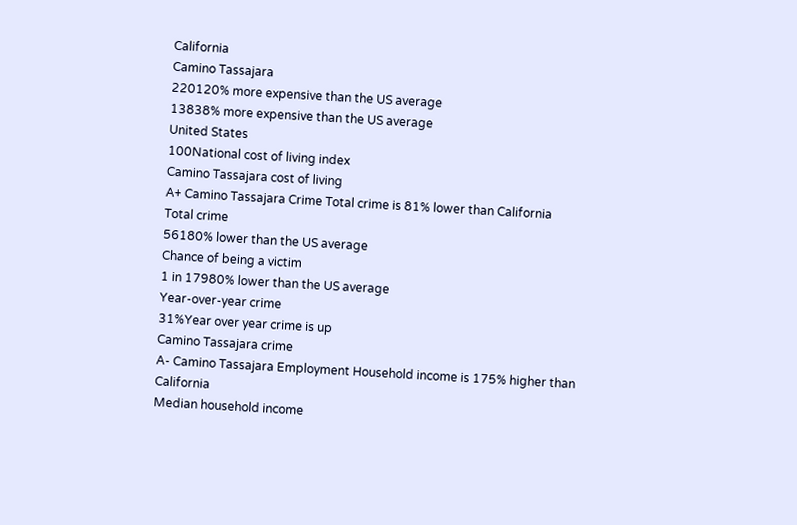California
Camino Tassajara
220120% more expensive than the US average
13838% more expensive than the US average
United States
100National cost of living index
Camino Tassajara cost of living
A+ Camino Tassajara Crime Total crime is 81% lower than California
Total crime
56180% lower than the US average
Chance of being a victim
1 in 17980% lower than the US average
Year-over-year crime
31%Year over year crime is up
Camino Tassajara crime
A- Camino Tassajara Employment Household income is 175% higher than California
Median household income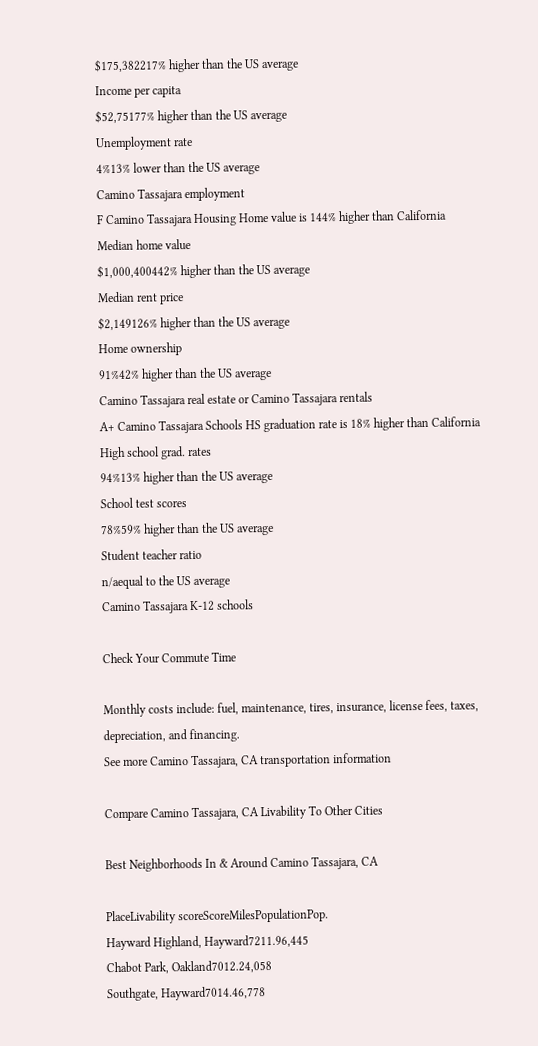$175,382217% higher than the US average
Income per capita
$52,75177% higher than the US average
Unemployment rate
4%13% lower than the US average
Camino Tassajara employment
F Camino Tassajara Housing Home value is 144% higher than California
Median home value
$1,000,400442% higher than the US average
Median rent price
$2,149126% higher than the US average
Home ownership
91%42% higher than the US average
Camino Tassajara real estate or Camino Tassajara rentals
A+ Camino Tassajara Schools HS graduation rate is 18% higher than California
High school grad. rates
94%13% higher than the US average
School test scores
78%59% higher than the US average
Student teacher ratio
n/aequal to the US average
Camino Tassajara K-12 schools

Check Your Commute Time

Monthly costs include: fuel, maintenance, tires, insurance, license fees, taxes, depreciation, and financing.
See more Camino Tassajara, CA transportation information

Compare Camino Tassajara, CA Livability To Other Cities

Best Neighborhoods In & Around Camino Tassajara, CA

PlaceLivability scoreScoreMilesPopulationPop.
Hayward Highland, Hayward7211.96,445
Chabot Park, Oakland7012.24,058
Southgate, Hayward7014.46,778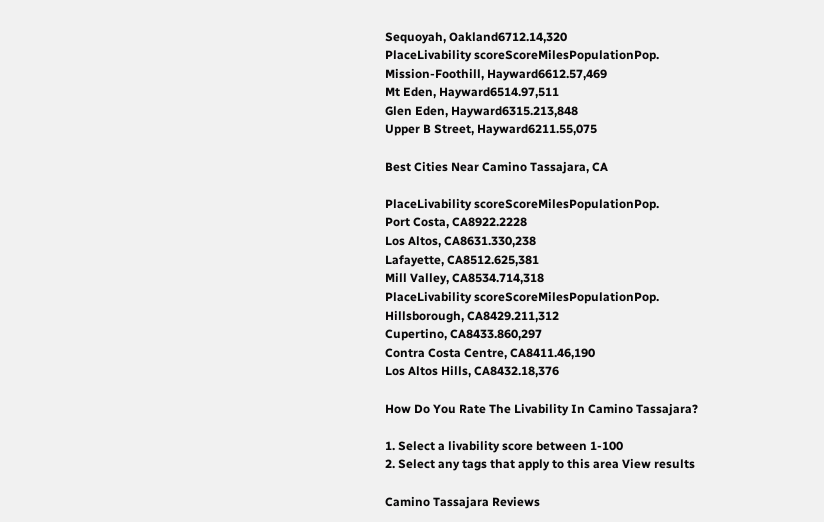Sequoyah, Oakland6712.14,320
PlaceLivability scoreScoreMilesPopulationPop.
Mission-Foothill, Hayward6612.57,469
Mt Eden, Hayward6514.97,511
Glen Eden, Hayward6315.213,848
Upper B Street, Hayward6211.55,075

Best Cities Near Camino Tassajara, CA

PlaceLivability scoreScoreMilesPopulationPop.
Port Costa, CA8922.2228
Los Altos, CA8631.330,238
Lafayette, CA8512.625,381
Mill Valley, CA8534.714,318
PlaceLivability scoreScoreMilesPopulationPop.
Hillsborough, CA8429.211,312
Cupertino, CA8433.860,297
Contra Costa Centre, CA8411.46,190
Los Altos Hills, CA8432.18,376

How Do You Rate The Livability In Camino Tassajara?

1. Select a livability score between 1-100
2. Select any tags that apply to this area View results

Camino Tassajara Reviews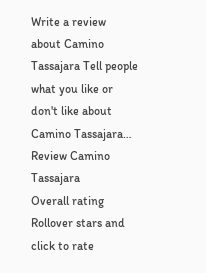Write a review about Camino Tassajara Tell people what you like or don't like about Camino Tassajara…
Review Camino Tassajara
Overall rating Rollover stars and click to rate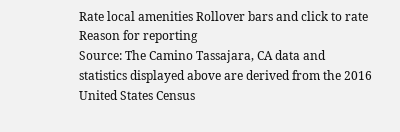Rate local amenities Rollover bars and click to rate
Reason for reporting
Source: The Camino Tassajara, CA data and statistics displayed above are derived from the 2016 United States Census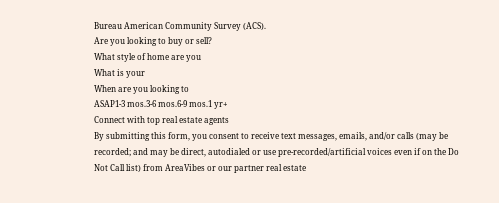Bureau American Community Survey (ACS).
Are you looking to buy or sell?
What style of home are you
What is your
When are you looking to
ASAP1-3 mos.3-6 mos.6-9 mos.1 yr+
Connect with top real estate agents
By submitting this form, you consent to receive text messages, emails, and/or calls (may be recorded; and may be direct, autodialed or use pre-recorded/artificial voices even if on the Do Not Call list) from AreaVibes or our partner real estate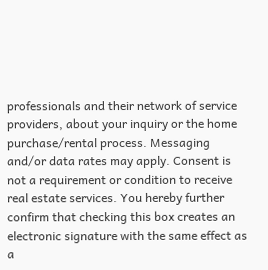professionals and their network of service providers, about your inquiry or the home purchase/rental process. Messaging and/or data rates may apply. Consent is not a requirement or condition to receive real estate services. You hereby further confirm that checking this box creates an electronic signature with the same effect as a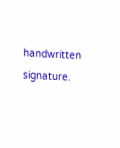handwritten signature.